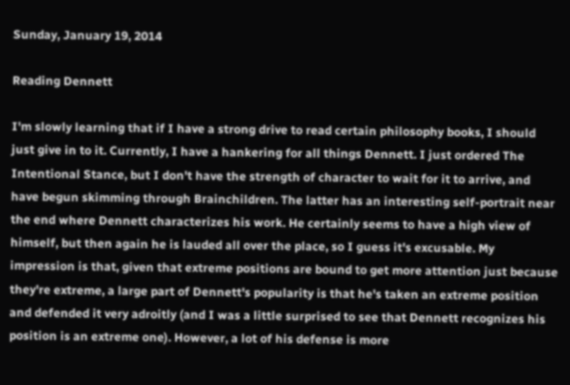Sunday, January 19, 2014

Reading Dennett

I'm slowly learning that if I have a strong drive to read certain philosophy books, I should just give in to it. Currently, I have a hankering for all things Dennett. I just ordered The Intentional Stance, but I don't have the strength of character to wait for it to arrive, and have begun skimming through Brainchildren. The latter has an interesting self-portrait near the end where Dennett characterizes his work. He certainly seems to have a high view of himself, but then again he is lauded all over the place, so I guess it's excusable. My impression is that, given that extreme positions are bound to get more attention just because they're extreme, a large part of Dennett's popularity is that he's taken an extreme position and defended it very adroitly (and I was a little surprised to see that Dennett recognizes his position is an extreme one). However, a lot of his defense is more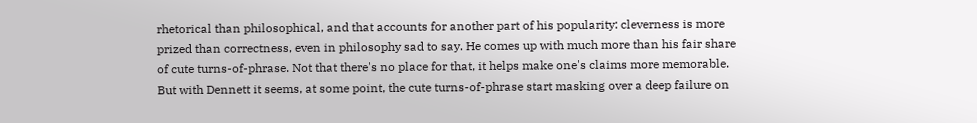rhetorical than philosophical, and that accounts for another part of his popularity: cleverness is more prized than correctness, even in philosophy sad to say. He comes up with much more than his fair share of cute turns-of-phrase. Not that there's no place for that, it helps make one's claims more memorable. But with Dennett it seems, at some point, the cute turns-of-phrase start masking over a deep failure on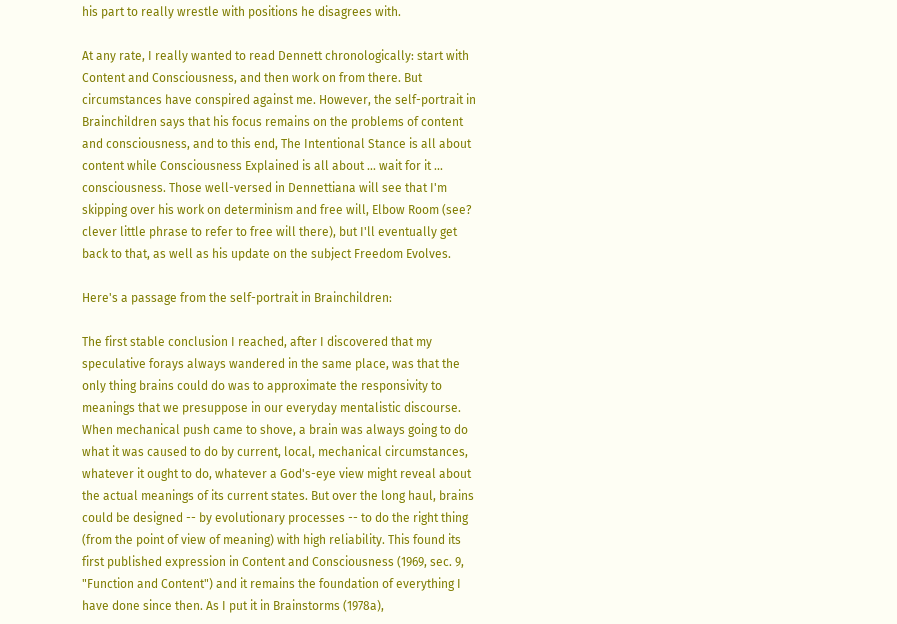his part to really wrestle with positions he disagrees with.

At any rate, I really wanted to read Dennett chronologically: start with Content and Consciousness, and then work on from there. But circumstances have conspired against me. However, the self-portrait in Brainchildren says that his focus remains on the problems of content and consciousness, and to this end, The Intentional Stance is all about content while Consciousness Explained is all about ... wait for it ... consciousness. Those well-versed in Dennettiana will see that I'm skipping over his work on determinism and free will, Elbow Room (see? clever little phrase to refer to free will there), but I'll eventually get back to that, as well as his update on the subject Freedom Evolves.

Here's a passage from the self-portrait in Brainchildren:

The first stable conclusion I reached, after I discovered that my speculative forays always wandered in the same place, was that the only thing brains could do was to approximate the responsivity to meanings that we presuppose in our everyday mentalistic discourse. When mechanical push came to shove, a brain was always going to do what it was caused to do by current, local, mechanical circumstances, whatever it ought to do, whatever a God's-eye view might reveal about the actual meanings of its current states. But over the long haul, brains could be designed -- by evolutionary processes -- to do the right thing (from the point of view of meaning) with high reliability. This found its first published expression in Content and Consciousness (1969, sec. 9, "Function and Content") and it remains the foundation of everything I have done since then. As I put it in Brainstorms (1978a),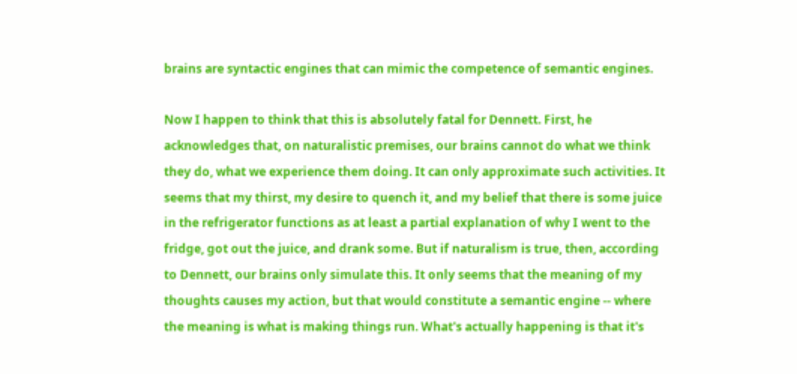brains are syntactic engines that can mimic the competence of semantic engines.

Now I happen to think that this is absolutely fatal for Dennett. First, he acknowledges that, on naturalistic premises, our brains cannot do what we think they do, what we experience them doing. It can only approximate such activities. It seems that my thirst, my desire to quench it, and my belief that there is some juice in the refrigerator functions as at least a partial explanation of why I went to the fridge, got out the juice, and drank some. But if naturalism is true, then, according to Dennett, our brains only simulate this. It only seems that the meaning of my thoughts causes my action, but that would constitute a semantic engine -- where the meaning is what is making things run. What's actually happening is that it's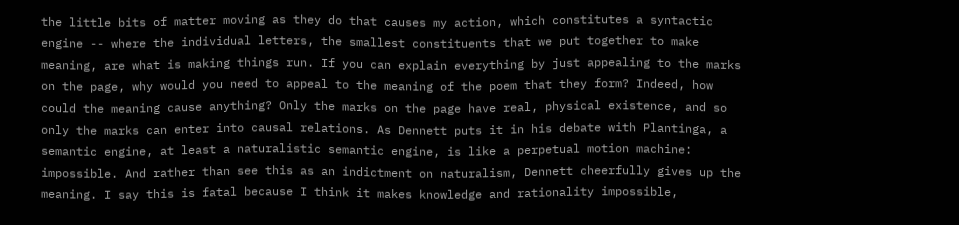the little bits of matter moving as they do that causes my action, which constitutes a syntactic engine -- where the individual letters, the smallest constituents that we put together to make meaning, are what is making things run. If you can explain everything by just appealing to the marks on the page, why would you need to appeal to the meaning of the poem that they form? Indeed, how could the meaning cause anything? Only the marks on the page have real, physical existence, and so only the marks can enter into causal relations. As Dennett puts it in his debate with Plantinga, a semantic engine, at least a naturalistic semantic engine, is like a perpetual motion machine: impossible. And rather than see this as an indictment on naturalism, Dennett cheerfully gives up the meaning. I say this is fatal because I think it makes knowledge and rationality impossible,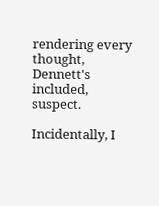rendering every thought, Dennett's included, suspect.

Incidentally, I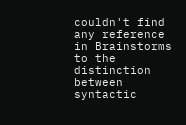couldn't find any reference in Brainstorms to the distinction between syntactic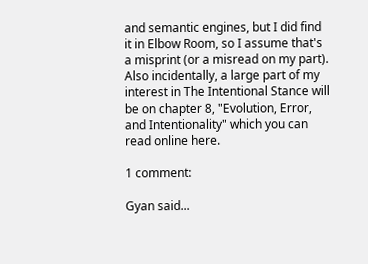and semantic engines, but I did find it in Elbow Room, so I assume that's a misprint (or a misread on my part). Also incidentally, a large part of my interest in The Intentional Stance will be on chapter 8, "Evolution, Error, and Intentionality" which you can read online here.

1 comment:

Gyan said...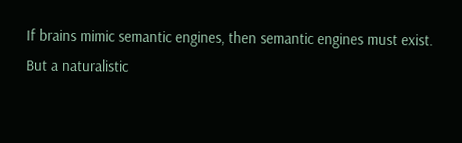If brains mimic semantic engines, then semantic engines must exist.
But a naturalistic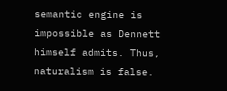semantic engine is impossible as Dennett himself admits. Thus, naturalism is false.